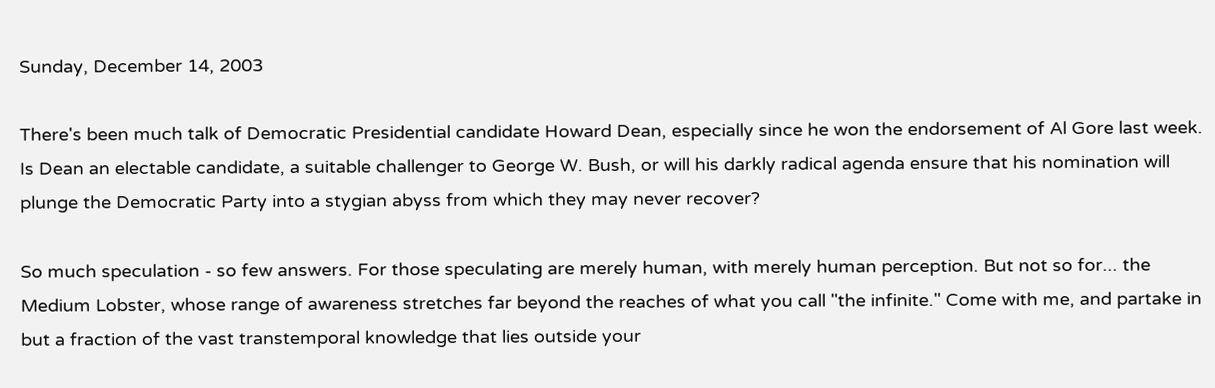Sunday, December 14, 2003

There's been much talk of Democratic Presidential candidate Howard Dean, especially since he won the endorsement of Al Gore last week. Is Dean an electable candidate, a suitable challenger to George W. Bush, or will his darkly radical agenda ensure that his nomination will plunge the Democratic Party into a stygian abyss from which they may never recover?

So much speculation - so few answers. For those speculating are merely human, with merely human perception. But not so for... the Medium Lobster, whose range of awareness stretches far beyond the reaches of what you call "the infinite." Come with me, and partake in but a fraction of the vast transtemporal knowledge that lies outside your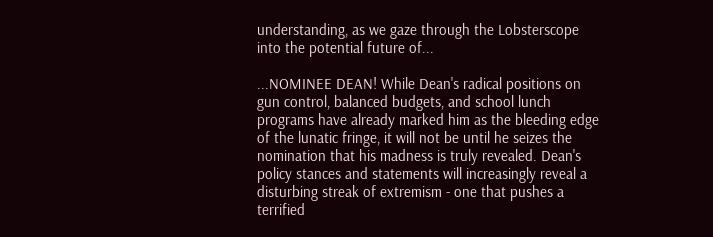understanding, as we gaze through the Lobsterscope into the potential future of...

...NOMINEE DEAN! While Dean's radical positions on gun control, balanced budgets, and school lunch programs have already marked him as the bleeding edge of the lunatic fringe, it will not be until he seizes the nomination that his madness is truly revealed. Dean's policy stances and statements will increasingly reveal a disturbing streak of extremism - one that pushes a terrified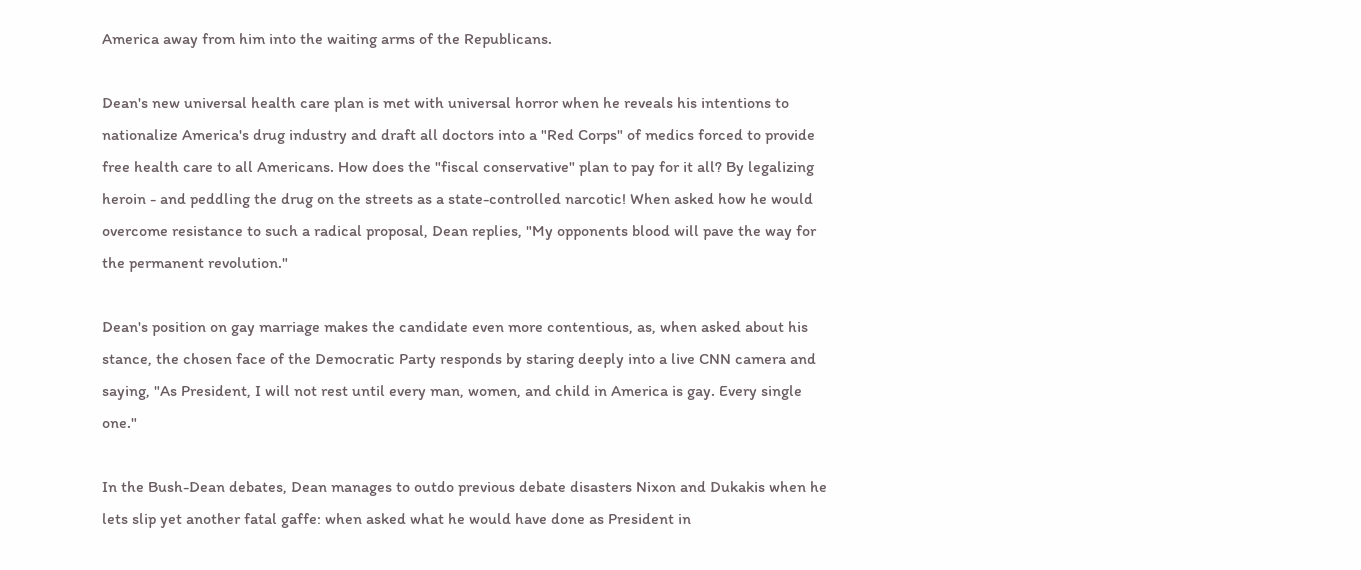America away from him into the waiting arms of the Republicans.

Dean's new universal health care plan is met with universal horror when he reveals his intentions to nationalize America's drug industry and draft all doctors into a "Red Corps" of medics forced to provide free health care to all Americans. How does the "fiscal conservative" plan to pay for it all? By legalizing heroin - and peddling the drug on the streets as a state-controlled narcotic! When asked how he would overcome resistance to such a radical proposal, Dean replies, "My opponents blood will pave the way for the permanent revolution."

Dean's position on gay marriage makes the candidate even more contentious, as, when asked about his stance, the chosen face of the Democratic Party responds by staring deeply into a live CNN camera and saying, "As President, I will not rest until every man, women, and child in America is gay. Every single one."

In the Bush-Dean debates, Dean manages to outdo previous debate disasters Nixon and Dukakis when he lets slip yet another fatal gaffe: when asked what he would have done as President in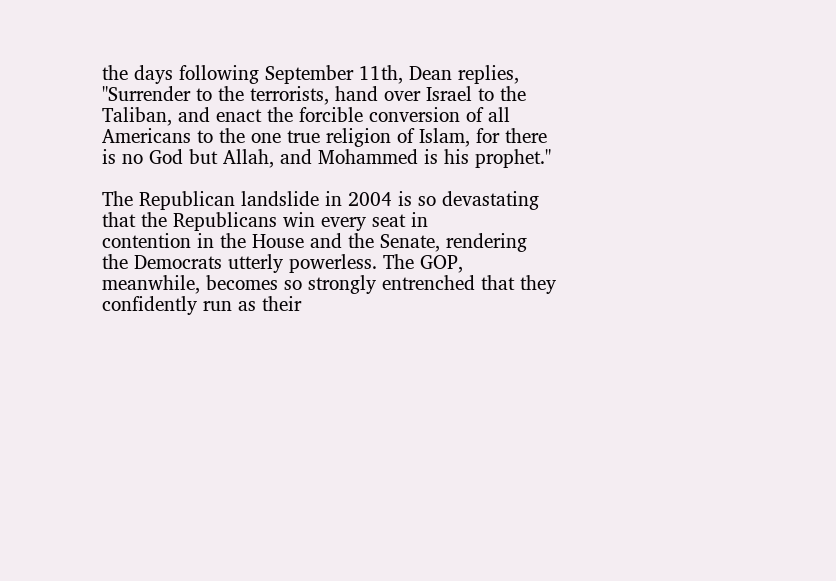the days following September 11th, Dean replies, "Surrender to the terrorists, hand over Israel to the Taliban, and enact the forcible conversion of all Americans to the one true religion of Islam, for there is no God but Allah, and Mohammed is his prophet."

The Republican landslide in 2004 is so devastating that the Republicans win every seat in
contention in the House and the Senate, rendering the Democrats utterly powerless. The GOP, meanwhile, becomes so strongly entrenched that they confidently run as their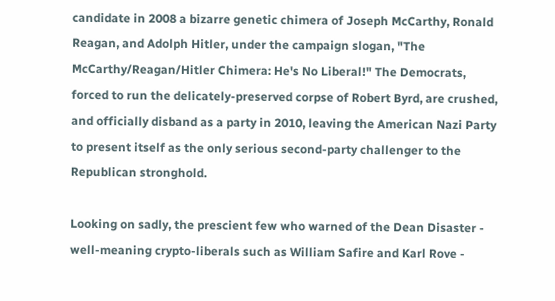candidate in 2008 a bizarre genetic chimera of Joseph McCarthy, Ronald Reagan, and Adolph Hitler, under the campaign slogan, "The McCarthy/Reagan/Hitler Chimera: He's No Liberal!" The Democrats, forced to run the delicately-preserved corpse of Robert Byrd, are crushed, and officially disband as a party in 2010, leaving the American Nazi Party to present itself as the only serious second-party challenger to the Republican stronghold.

Looking on sadly, the prescient few who warned of the Dean Disaster - well-meaning crypto-liberals such as William Safire and Karl Rove -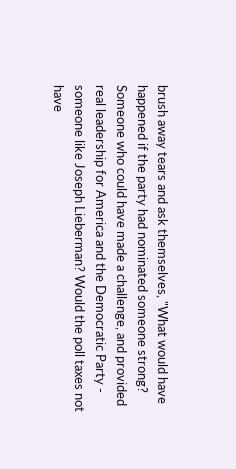brush away tears and ask themselves, "What would have happened if the party had nominated someone strong? Someone who could have made a challenge, and provided real leadership for America and the Democratic Party - someone like Joseph Lieberman? Would the poll taxes not have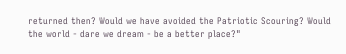returned then? Would we have avoided the Patriotic Scouring? Would the world - dare we dream - be a better place?"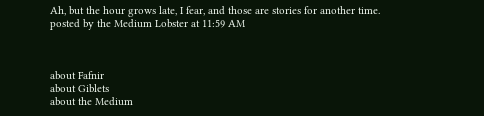Ah, but the hour grows late, I fear, and those are stories for another time.
posted by the Medium Lobster at 11:59 AM



about Fafnir
about Giblets
about the Medium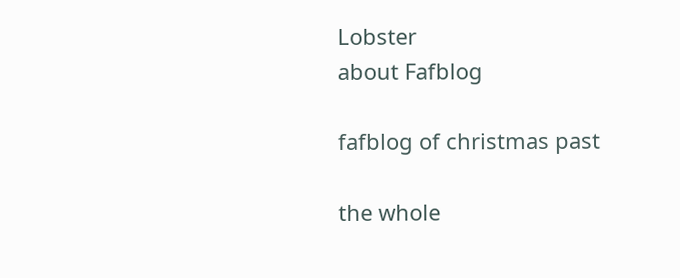Lobster
about Fafblog

fafblog of christmas past

the whole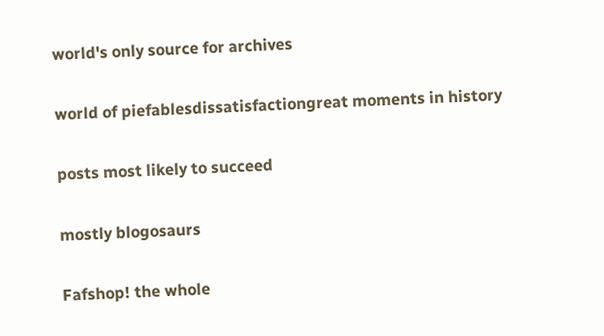world's only source for archives

world of piefablesdissatisfactiongreat moments in history

posts most likely to succeed

mostly blogosaurs

Fafshop! the whole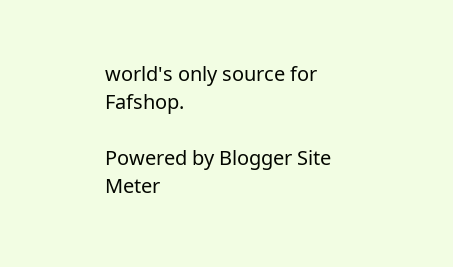world's only source for Fafshop.

Powered by Blogger Site Meter